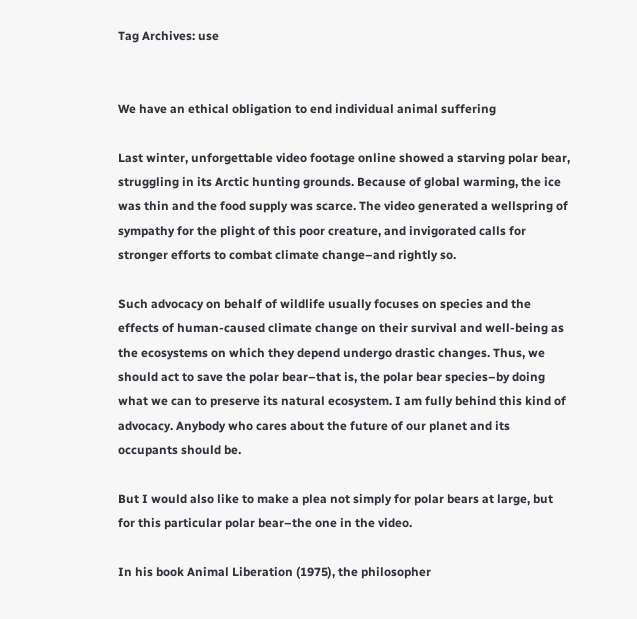Tag Archives: use


We have an ethical obligation to end individual animal suffering

Last winter, unforgettable video footage online showed a starving polar bear, struggling in its Arctic hunting grounds. Because of global warming, the ice was thin and the food supply was scarce. The video generated a wellspring of sympathy for the plight of this poor creature, and invigorated calls for stronger efforts to combat climate change–and rightly so.

Such advocacy on behalf of wildlife usually focuses on species and the effects of human-caused climate change on their survival and well-being as the ecosystems on which they depend undergo drastic changes. Thus, we should act to save the polar bear–that is, the polar bear species–by doing what we can to preserve its natural ecosystem. I am fully behind this kind of advocacy. Anybody who cares about the future of our planet and its occupants should be.

But I would also like to make a plea not simply for polar bears at large, but for this particular polar bear–the one in the video.

In his book Animal Liberation (1975), the philosopher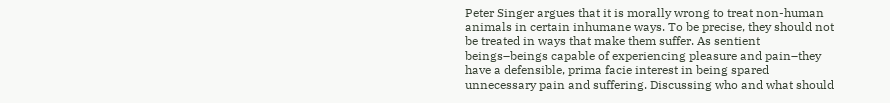Peter Singer argues that it is morally wrong to treat non-human animals in certain inhumane ways. To be precise, they should not be treated in ways that make them suffer. As sentient beings–beings capable of experiencing pleasure and pain–they have a defensible, prima facie interest in being spared unnecessary pain and suffering. Discussing who and what should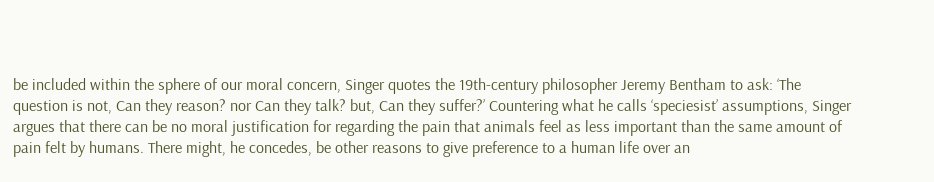be included within the sphere of our moral concern, Singer quotes the 19th-century philosopher Jeremy Bentham to ask: ‘The question is not, Can they reason? nor Can they talk? but, Can they suffer?’ Countering what he calls ‘speciesist’ assumptions, Singer argues that there can be no moral justification for regarding the pain that animals feel as less important than the same amount of pain felt by humans. There might, he concedes, be other reasons to give preference to a human life over an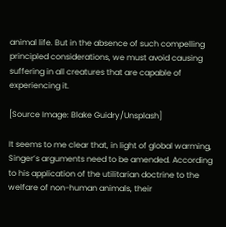animal life. But in the absence of such compelling principled considerations, we must avoid causing suffering in all creatures that are capable of experiencing it.

[Source Image: Blake Guidry/Unsplash]

It seems to me clear that, in light of global warming, Singer’s arguments need to be amended. According to his application of the utilitarian doctrine to the welfare of non-human animals, their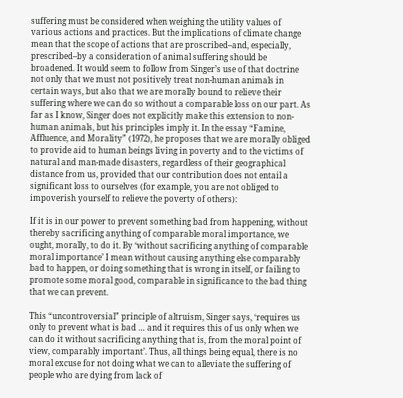suffering must be considered when weighing the utility values of various actions and practices. But the implications of climate change mean that the scope of actions that are proscribed–and, especially, prescribed–by a consideration of animal suffering should be broadened. It would seem to follow from Singer’s use of that doctrine not only that we must not positively treat non-human animals in certain ways, but also that we are morally bound to relieve their suffering where we can do so without a comparable loss on our part. As far as I know, Singer does not explicitly make this extension to non-human animals, but his principles imply it. In the essay “Famine, Affluence, and Morality” (1972), he proposes that we are morally obliged to provide aid to human beings living in poverty and to the victims of natural and man-made disasters, regardless of their geographical distance from us, provided that our contribution does not entail a significant loss to ourselves (for example, you are not obliged to impoverish yourself to relieve the poverty of others):

If it is in our power to prevent something bad from happening, without thereby sacrificing anything of comparable moral importance, we ought, morally, to do it. By ‘without sacrificing anything of comparable moral importance’ I mean without causing anything else comparably bad to happen, or doing something that is wrong in itself, or failing to promote some moral good, comparable in significance to the bad thing that we can prevent.

This “uncontroversial” principle of altruism, Singer says, ‘requires us only to prevent what is bad … and it requires this of us only when we can do it without sacrificing anything that is, from the moral point of view, comparably important’. Thus, all things being equal, there is no moral excuse for not doing what we can to alleviate the suffering of people who are dying from lack of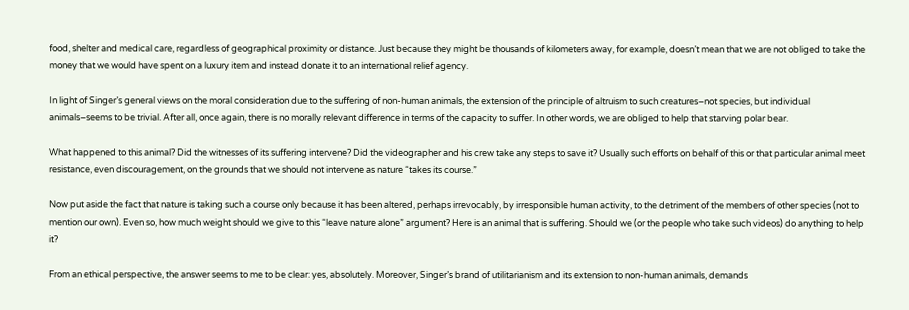food, shelter and medical care, regardless of geographical proximity or distance. Just because they might be thousands of kilometers away, for example, doesn’t mean that we are not obliged to take the money that we would have spent on a luxury item and instead donate it to an international relief agency.

In light of Singer’s general views on the moral consideration due to the suffering of non-human animals, the extension of the principle of altruism to such creatures–not species, but individual animals–seems to be trivial. After all, once again, there is no morally relevant difference in terms of the capacity to suffer. In other words, we are obliged to help that starving polar bear.

What happened to this animal? Did the witnesses of its suffering intervene? Did the videographer and his crew take any steps to save it? Usually such efforts on behalf of this or that particular animal meet resistance, even discouragement, on the grounds that we should not intervene as nature “takes its course.”

Now put aside the fact that nature is taking such a course only because it has been altered, perhaps irrevocably, by irresponsible human activity, to the detriment of the members of other species (not to mention our own). Even so, how much weight should we give to this “leave nature alone” argument? Here is an animal that is suffering. Should we (or the people who take such videos) do anything to help it?

From an ethical perspective, the answer seems to me to be clear: yes, absolutely. Moreover, Singer’s brand of utilitarianism and its extension to non-human animals, demands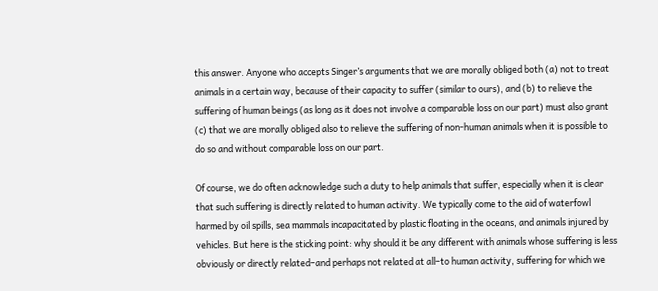this answer. Anyone who accepts Singer’s arguments that we are morally obliged both (a) not to treat animals in a certain way, because of their capacity to suffer (similar to ours), and (b) to relieve the suffering of human beings (as long as it does not involve a comparable loss on our part) must also grant (c) that we are morally obliged also to relieve the suffering of non-human animals when it is possible to do so and without comparable loss on our part.

Of course, we do often acknowledge such a duty to help animals that suffer, especially when it is clear that such suffering is directly related to human activity. We typically come to the aid of waterfowl harmed by oil spills, sea mammals incapacitated by plastic floating in the oceans, and animals injured by vehicles. But here is the sticking point: why should it be any different with animals whose suffering is less obviously or directly related–and perhaps not related at all–to human activity, suffering for which we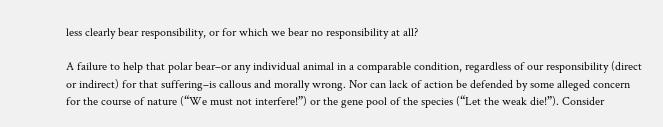less clearly bear responsibility, or for which we bear no responsibility at all?

A failure to help that polar bear–or any individual animal in a comparable condition, regardless of our responsibility (direct or indirect) for that suffering–is callous and morally wrong. Nor can lack of action be defended by some alleged concern for the course of nature (“We must not interfere!”) or the gene pool of the species (“Let the weak die!”). Consider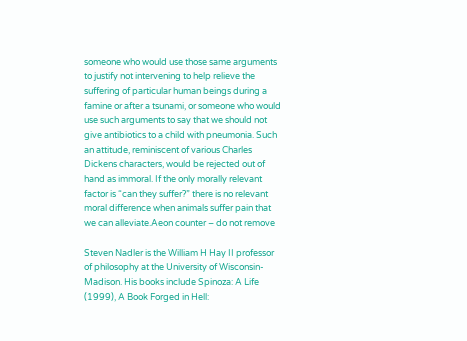someone who would use those same arguments to justify not intervening to help relieve the suffering of particular human beings during a famine or after a tsunami, or someone who would use such arguments to say that we should not give antibiotics to a child with pneumonia. Such an attitude, reminiscent of various Charles Dickens characters, would be rejected out of hand as immoral. If the only morally relevant factor is “can they suffer?” there is no relevant moral difference when animals suffer pain that we can alleviate.Aeon counter – do not remove

Steven Nadler is the William H Hay II professor of philosophy at the University of Wisconsin-Madison. His books include Spinoza: A Life (1999), A Book Forged in Hell: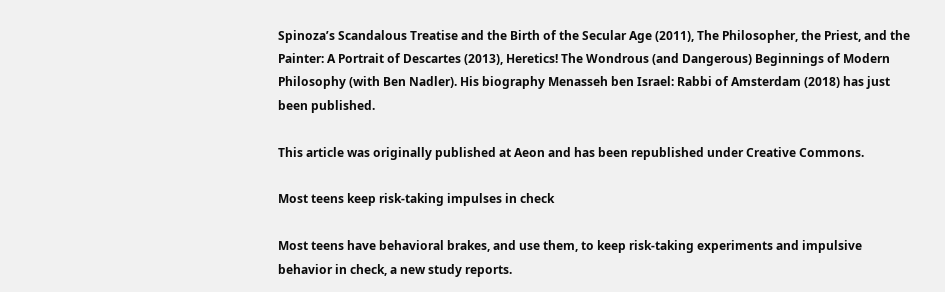Spinoza’s Scandalous Treatise and the Birth of the Secular Age (2011), The Philosopher, the Priest, and the Painter: A Portrait of Descartes (2013), Heretics! The Wondrous (and Dangerous) Beginnings of Modern Philosophy (with Ben Nadler). His biography Menasseh ben Israel: Rabbi of Amsterdam (2018) has just been published.

This article was originally published at Aeon and has been republished under Creative Commons.

Most teens keep risk-taking impulses in check

Most teens have behavioral brakes, and use them, to keep risk-taking experiments and impulsive behavior in check, a new study reports.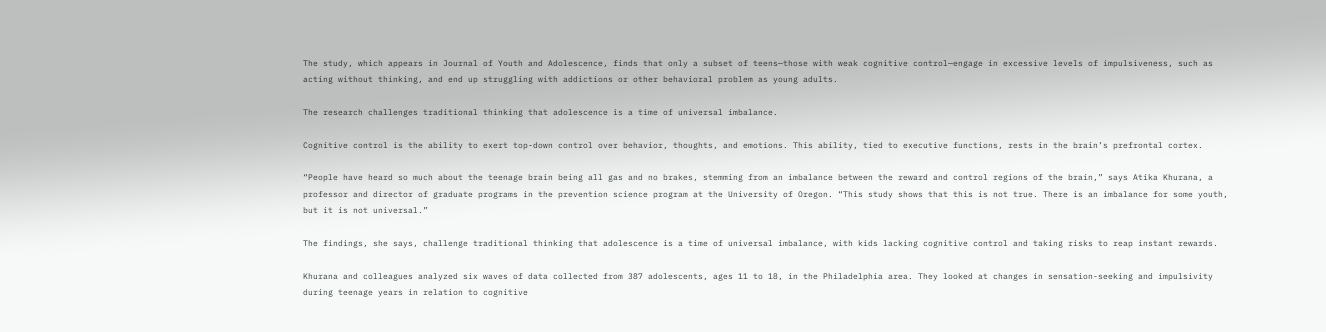The study, which appears in Journal of Youth and Adolescence, finds that only a subset of teens—those with weak cognitive control—engage in excessive levels of impulsiveness, such as acting without thinking, and end up struggling with addictions or other behavioral problem as young adults.

The research challenges traditional thinking that adolescence is a time of universal imbalance.

Cognitive control is the ability to exert top-down control over behavior, thoughts, and emotions. This ability, tied to executive functions, rests in the brain’s prefrontal cortex.

“People have heard so much about the teenage brain being all gas and no brakes, stemming from an imbalance between the reward and control regions of the brain,” says Atika Khurana, a professor and director of graduate programs in the prevention science program at the University of Oregon. “This study shows that this is not true. There is an imbalance for some youth, but it is not universal.”

The findings, she says, challenge traditional thinking that adolescence is a time of universal imbalance, with kids lacking cognitive control and taking risks to reap instant rewards.

Khurana and colleagues analyzed six waves of data collected from 387 adolescents, ages 11 to 18, in the Philadelphia area. They looked at changes in sensation-seeking and impulsivity during teenage years in relation to cognitive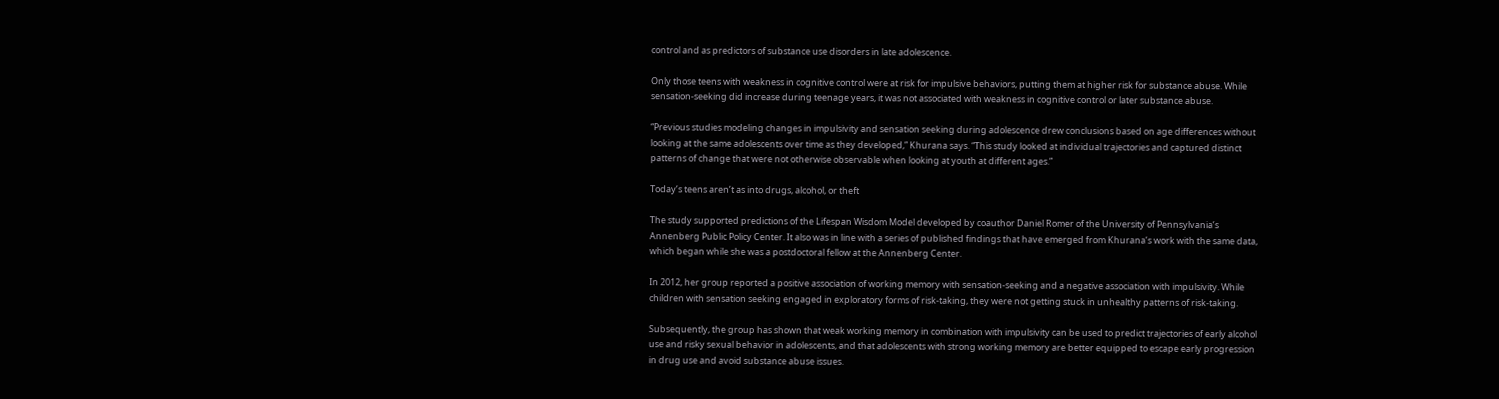control and as predictors of substance use disorders in late adolescence.

Only those teens with weakness in cognitive control were at risk for impulsive behaviors, putting them at higher risk for substance abuse. While sensation-seeking did increase during teenage years, it was not associated with weakness in cognitive control or later substance abuse.

“Previous studies modeling changes in impulsivity and sensation seeking during adolescence drew conclusions based on age differences without looking at the same adolescents over time as they developed,” Khurana says. “This study looked at individual trajectories and captured distinct patterns of change that were not otherwise observable when looking at youth at different ages.”

Today’s teens aren’t as into drugs, alcohol, or theft

The study supported predictions of the Lifespan Wisdom Model developed by coauthor Daniel Romer of the University of Pennsylvania’s Annenberg Public Policy Center. It also was in line with a series of published findings that have emerged from Khurana’s work with the same data, which began while she was a postdoctoral fellow at the Annenberg Center.

In 2012, her group reported a positive association of working memory with sensation-seeking and a negative association with impulsivity. While children with sensation seeking engaged in exploratory forms of risk-taking, they were not getting stuck in unhealthy patterns of risk-taking.

Subsequently, the group has shown that weak working memory in combination with impulsivity can be used to predict trajectories of early alcohol use and risky sexual behavior in adolescents, and that adolescents with strong working memory are better equipped to escape early progression in drug use and avoid substance abuse issues.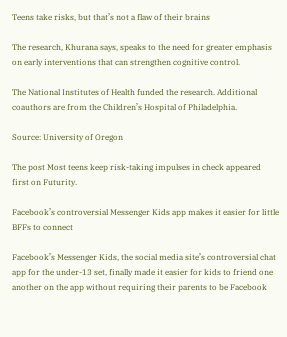Teens take risks, but that’s not a flaw of their brains

The research, Khurana says, speaks to the need for greater emphasis on early interventions that can strengthen cognitive control.

The National Institutes of Health funded the research. Additional coauthors are from the Children’s Hospital of Philadelphia.

Source: University of Oregon

The post Most teens keep risk-taking impulses in check appeared first on Futurity.

Facebook’s controversial Messenger Kids app makes it easier for little BFFs to connect

Facebook’s Messenger Kids, the social media site’s controversial chat app for the under-13 set, finally made it easier for kids to friend one another on the app without requiring their parents to be Facebook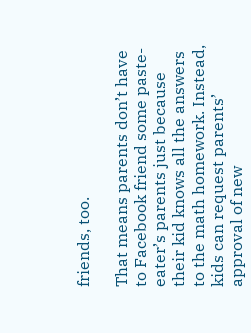friends, too.

That means parents don’t have to Facebook friend some paste-eater’s parents just because their kid knows all the answers to the math homework. Instead, kids can request parents’ approval of new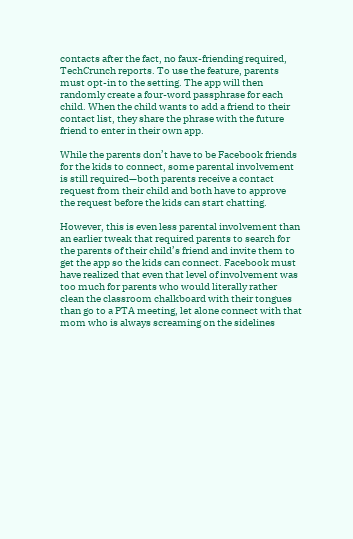contacts after the fact, no faux-friending required, TechCrunch reports. To use the feature, parents must opt-in to the setting. The app will then randomly create a four-word passphrase for each child. When the child wants to add a friend to their contact list, they share the phrase with the future friend to enter in their own app.

While the parents don’t have to be Facebook friends for the kids to connect, some parental involvement is still required—both parents receive a contact request from their child and both have to approve the request before the kids can start chatting.

However, this is even less parental involvement than an earlier tweak that required parents to search for the parents of their child’s friend and invite them to get the app so the kids can connect. Facebook must have realized that even that level of involvement was too much for parents who would literally rather clean the classroom chalkboard with their tongues than go to a PTA meeting, let alone connect with that mom who is always screaming on the sidelines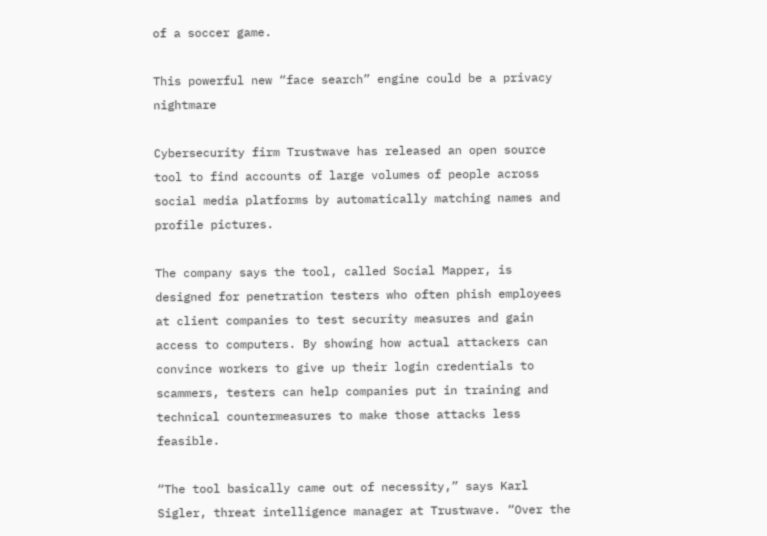of a soccer game.

This powerful new “face search” engine could be a privacy nightmare

Cybersecurity firm Trustwave has released an open source tool to find accounts of large volumes of people across social media platforms by automatically matching names and profile pictures.

The company says the tool, called Social Mapper, is designed for penetration testers who often phish employees at client companies to test security measures and gain access to computers. By showing how actual attackers can convince workers to give up their login credentials to scammers, testers can help companies put in training and technical countermeasures to make those attacks less feasible.

“The tool basically came out of necessity,” says Karl Sigler, threat intelligence manager at Trustwave. “Over the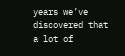years we’ve discovered that a lot of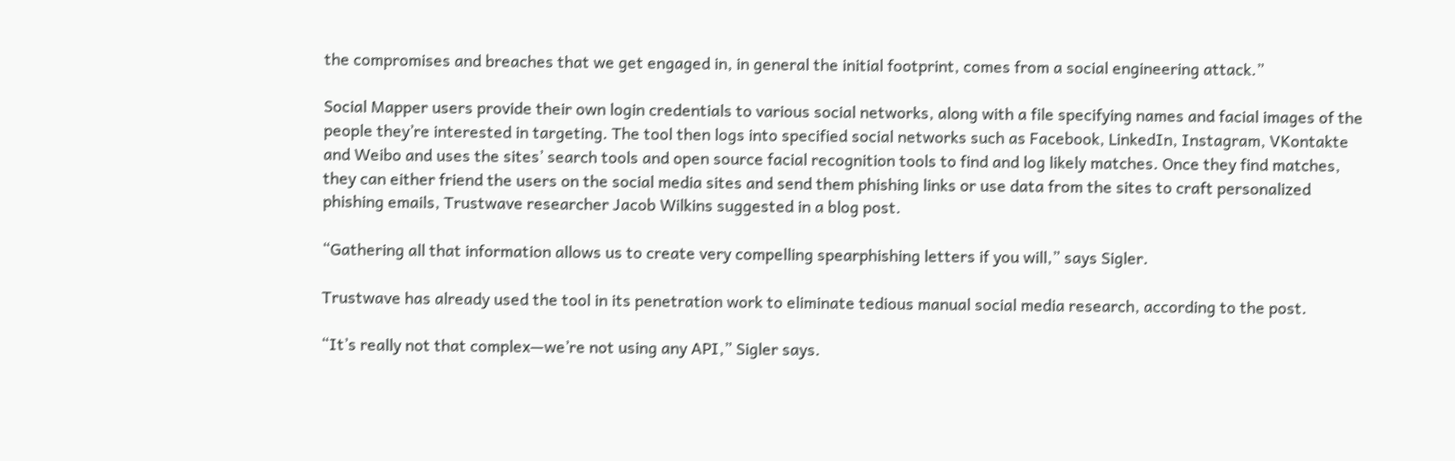the compromises and breaches that we get engaged in, in general the initial footprint, comes from a social engineering attack.”

Social Mapper users provide their own login credentials to various social networks, along with a file specifying names and facial images of the people they’re interested in targeting. The tool then logs into specified social networks such as Facebook, LinkedIn, Instagram, VKontakte and Weibo and uses the sites’ search tools and open source facial recognition tools to find and log likely matches. Once they find matches, they can either friend the users on the social media sites and send them phishing links or use data from the sites to craft personalized phishing emails, Trustwave researcher Jacob Wilkins suggested in a blog post.

“Gathering all that information allows us to create very compelling spearphishing letters if you will,” says Sigler.

Trustwave has already used the tool in its penetration work to eliminate tedious manual social media research, according to the post.

“It’s really not that complex—we’re not using any API,” Sigler says.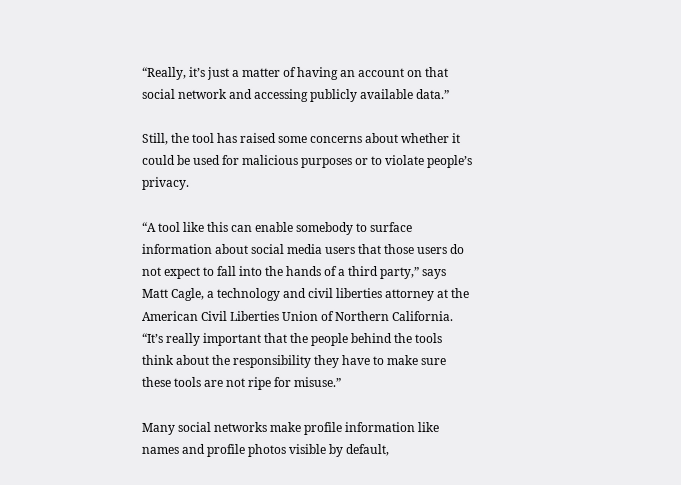“Really, it’s just a matter of having an account on that social network and accessing publicly available data.”

Still, the tool has raised some concerns about whether it could be used for malicious purposes or to violate people’s privacy.

“A tool like this can enable somebody to surface information about social media users that those users do not expect to fall into the hands of a third party,” says Matt Cagle, a technology and civil liberties attorney at the American Civil Liberties Union of Northern California. “It’s really important that the people behind the tools think about the responsibility they have to make sure these tools are not ripe for misuse.”

Many social networks make profile information like names and profile photos visible by default,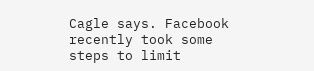Cagle says. Facebook recently took some steps to limit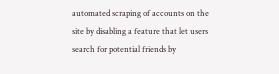automated scraping of accounts on the site by disabling a feature that let users search for potential friends by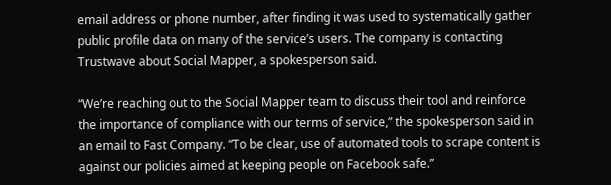email address or phone number, after finding it was used to systematically gather public profile data on many of the service’s users. The company is contacting Trustwave about Social Mapper, a spokesperson said.

“We’re reaching out to the Social Mapper team to discuss their tool and reinforce the importance of compliance with our terms of service,” the spokesperson said in an email to Fast Company. “To be clear, use of automated tools to scrape content is against our policies aimed at keeping people on Facebook safe.”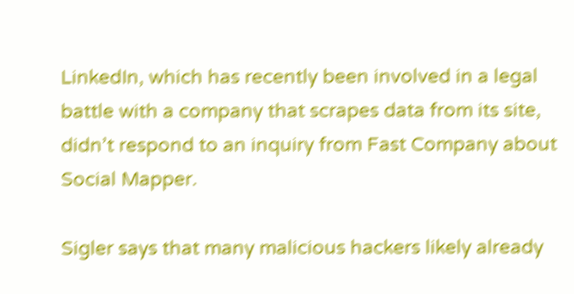LinkedIn, which has recently been involved in a legal battle with a company that scrapes data from its site, didn’t respond to an inquiry from Fast Company about Social Mapper.

Sigler says that many malicious hackers likely already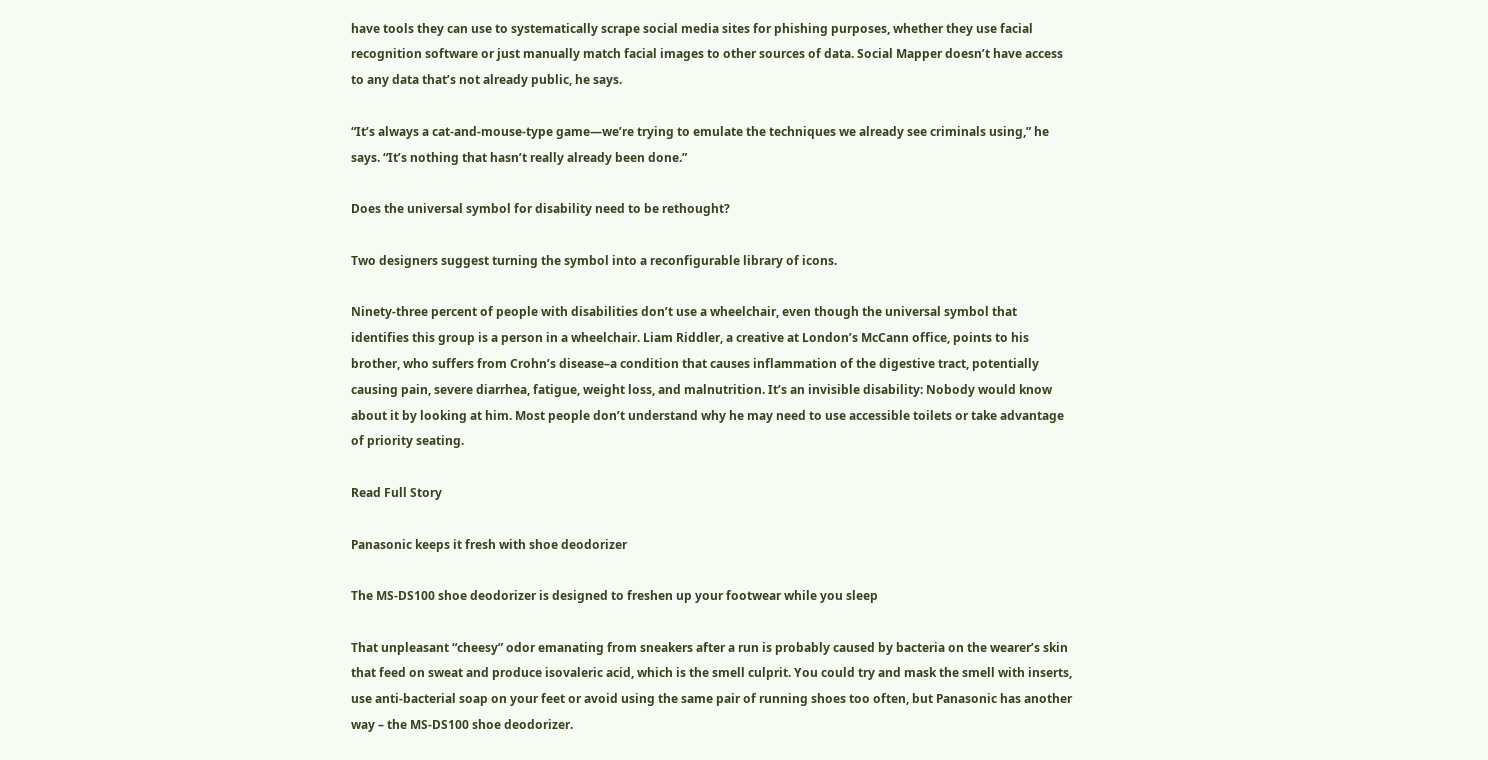have tools they can use to systematically scrape social media sites for phishing purposes, whether they use facial recognition software or just manually match facial images to other sources of data. Social Mapper doesn’t have access to any data that’s not already public, he says.

“It’s always a cat-and-mouse-type game—we’re trying to emulate the techniques we already see criminals using,” he says. “It’s nothing that hasn’t really already been done.”

Does the universal symbol for disability need to be rethought?

Two designers suggest turning the symbol into a reconfigurable library of icons.

Ninety-three percent of people with disabilities don’t use a wheelchair, even though the universal symbol that identifies this group is a person in a wheelchair. Liam Riddler, a creative at London’s McCann office, points to his brother, who suffers from Crohn’s disease–a condition that causes inflammation of the digestive tract, potentially causing pain, severe diarrhea, fatigue, weight loss, and malnutrition. It’s an invisible disability: Nobody would know about it by looking at him. Most people don’t understand why he may need to use accessible toilets or take advantage of priority seating.

Read Full Story

Panasonic keeps it fresh with shoe deodorizer

The MS-DS100 shoe deodorizer is designed to freshen up your footwear while you sleep

That unpleasant “cheesy” odor emanating from sneakers after a run is probably caused by bacteria on the wearer’s skin that feed on sweat and produce isovaleric acid, which is the smell culprit. You could try and mask the smell with inserts, use anti-bacterial soap on your feet or avoid using the same pair of running shoes too often, but Panasonic has another way – the MS-DS100 shoe deodorizer.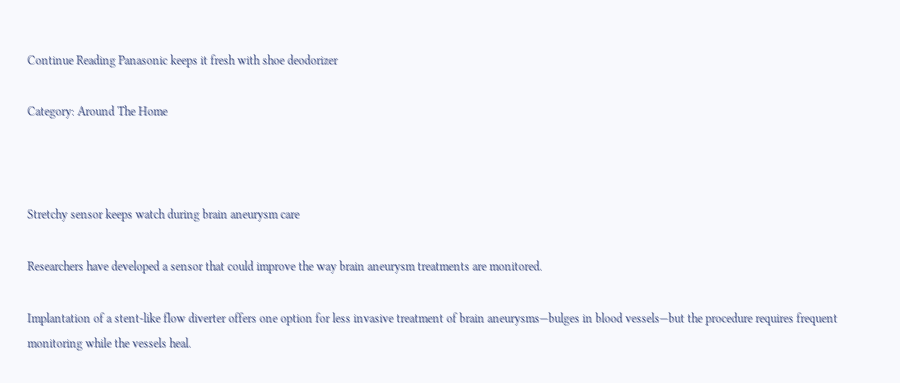Continue Reading Panasonic keeps it fresh with shoe deodorizer

Category: Around The Home



Stretchy sensor keeps watch during brain aneurysm care

Researchers have developed a sensor that could improve the way brain aneurysm treatments are monitored.

Implantation of a stent-like flow diverter offers one option for less invasive treatment of brain aneurysms—bulges in blood vessels—but the procedure requires frequent monitoring while the vessels heal.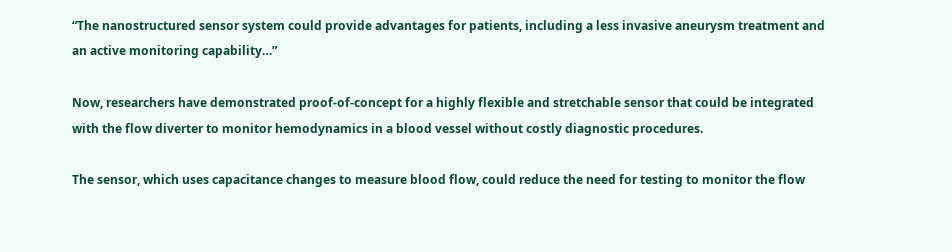“The nanostructured sensor system could provide advantages for patients, including a less invasive aneurysm treatment and an active monitoring capability…”

Now, researchers have demonstrated proof-of-concept for a highly flexible and stretchable sensor that could be integrated with the flow diverter to monitor hemodynamics in a blood vessel without costly diagnostic procedures.

The sensor, which uses capacitance changes to measure blood flow, could reduce the need for testing to monitor the flow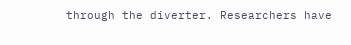through the diverter. Researchers have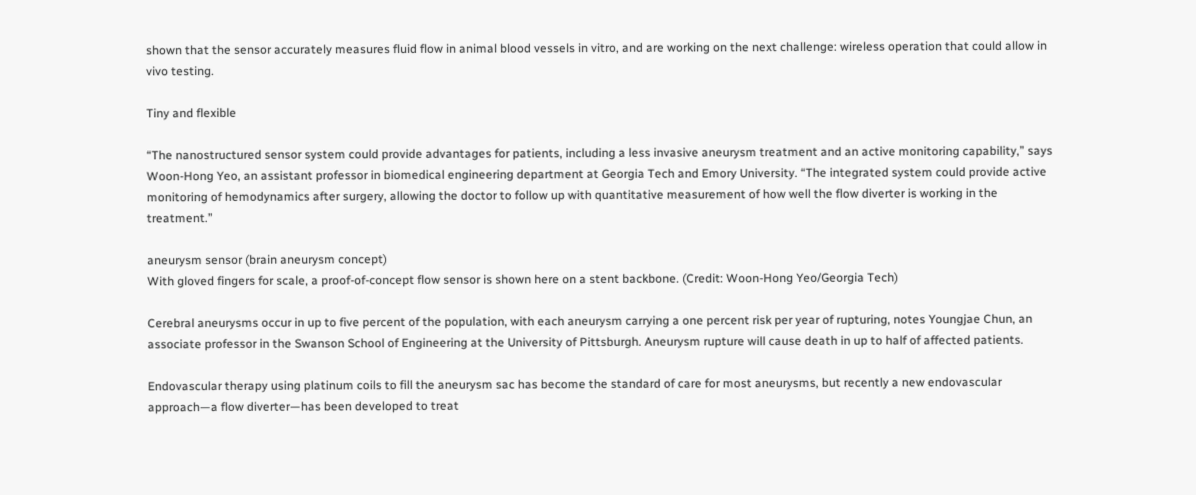shown that the sensor accurately measures fluid flow in animal blood vessels in vitro, and are working on the next challenge: wireless operation that could allow in vivo testing.

Tiny and flexible

“The nanostructured sensor system could provide advantages for patients, including a less invasive aneurysm treatment and an active monitoring capability,” says Woon-Hong Yeo, an assistant professor in biomedical engineering department at Georgia Tech and Emory University. “The integrated system could provide active monitoring of hemodynamics after surgery, allowing the doctor to follow up with quantitative measurement of how well the flow diverter is working in the treatment.”

aneurysm sensor (brain aneurysm concept)
With gloved fingers for scale, a proof-of-concept flow sensor is shown here on a stent backbone. (Credit: Woon-Hong Yeo/Georgia Tech)

Cerebral aneurysms occur in up to five percent of the population, with each aneurysm carrying a one percent risk per year of rupturing, notes Youngjae Chun, an associate professor in the Swanson School of Engineering at the University of Pittsburgh. Aneurysm rupture will cause death in up to half of affected patients.

Endovascular therapy using platinum coils to fill the aneurysm sac has become the standard of care for most aneurysms, but recently a new endovascular approach—a flow diverter—has been developed to treat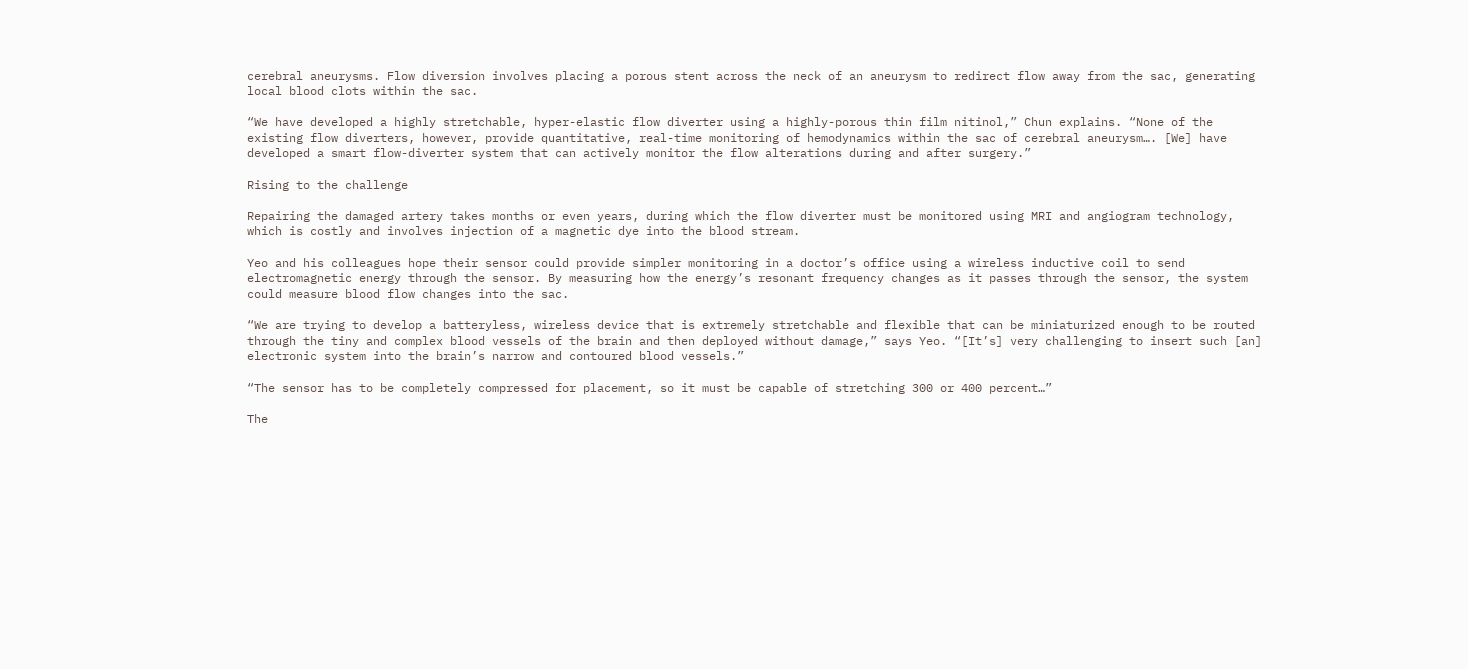cerebral aneurysms. Flow diversion involves placing a porous stent across the neck of an aneurysm to redirect flow away from the sac, generating local blood clots within the sac.

“We have developed a highly stretchable, hyper-elastic flow diverter using a highly-porous thin film nitinol,” Chun explains. “None of the existing flow diverters, however, provide quantitative, real-time monitoring of hemodynamics within the sac of cerebral aneurysm…. [We] have developed a smart flow-diverter system that can actively monitor the flow alterations during and after surgery.”

Rising to the challenge

Repairing the damaged artery takes months or even years, during which the flow diverter must be monitored using MRI and angiogram technology, which is costly and involves injection of a magnetic dye into the blood stream.

Yeo and his colleagues hope their sensor could provide simpler monitoring in a doctor’s office using a wireless inductive coil to send electromagnetic energy through the sensor. By measuring how the energy’s resonant frequency changes as it passes through the sensor, the system could measure blood flow changes into the sac.

“We are trying to develop a batteryless, wireless device that is extremely stretchable and flexible that can be miniaturized enough to be routed through the tiny and complex blood vessels of the brain and then deployed without damage,” says Yeo. “[It’s] very challenging to insert such [an] electronic system into the brain’s narrow and contoured blood vessels.”

“The sensor has to be completely compressed for placement, so it must be capable of stretching 300 or 400 percent…”

The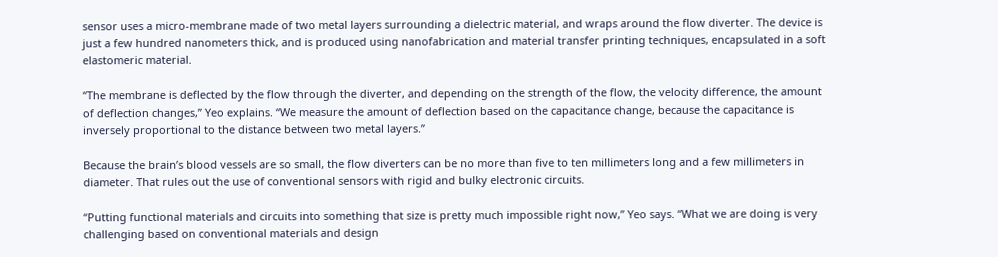sensor uses a micro-membrane made of two metal layers surrounding a dielectric material, and wraps around the flow diverter. The device is just a few hundred nanometers thick, and is produced using nanofabrication and material transfer printing techniques, encapsulated in a soft elastomeric material.

“The membrane is deflected by the flow through the diverter, and depending on the strength of the flow, the velocity difference, the amount of deflection changes,” Yeo explains. “We measure the amount of deflection based on the capacitance change, because the capacitance is inversely proportional to the distance between two metal layers.”

Because the brain’s blood vessels are so small, the flow diverters can be no more than five to ten millimeters long and a few millimeters in diameter. That rules out the use of conventional sensors with rigid and bulky electronic circuits.

“Putting functional materials and circuits into something that size is pretty much impossible right now,” Yeo says. “What we are doing is very challenging based on conventional materials and design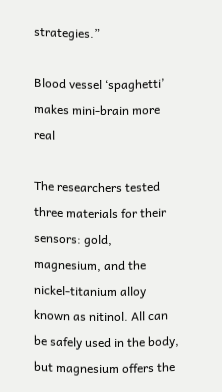strategies.”

Blood vessel ‘spaghetti’ makes mini-brain more real

The researchers tested three materials for their sensors: gold, magnesium, and the nickel-titanium alloy known as nitinol. All can be safely used in the body, but magnesium offers the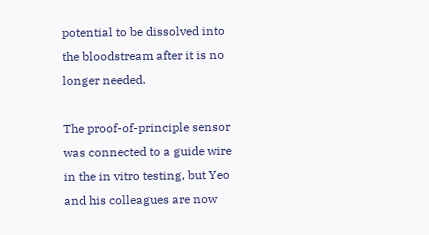potential to be dissolved into the bloodstream after it is no longer needed.

The proof-of-principle sensor was connected to a guide wire in the in vitro testing, but Yeo and his colleagues are now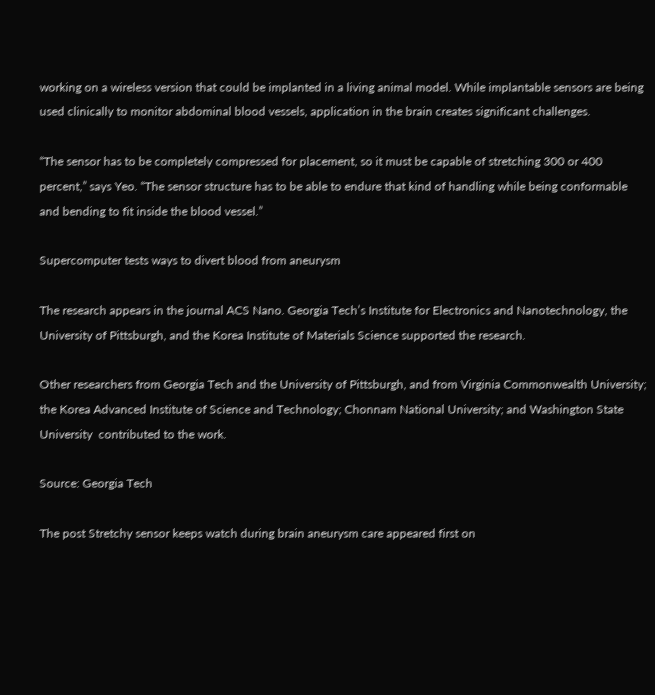working on a wireless version that could be implanted in a living animal model. While implantable sensors are being used clinically to monitor abdominal blood vessels, application in the brain creates significant challenges.

“The sensor has to be completely compressed for placement, so it must be capable of stretching 300 or 400 percent,” says Yeo. “The sensor structure has to be able to endure that kind of handling while being conformable and bending to fit inside the blood vessel.”

Supercomputer tests ways to divert blood from aneurysm

The research appears in the journal ACS Nano. Georgia Tech’s Institute for Electronics and Nanotechnology, the University of Pittsburgh, and the Korea Institute of Materials Science supported the research.

Other researchers from Georgia Tech and the University of Pittsburgh, and from Virginia Commonwealth University; the Korea Advanced Institute of Science and Technology; Chonnam National University; and Washington State University  contributed to the work.

Source: Georgia Tech

The post Stretchy sensor keeps watch during brain aneurysm care appeared first on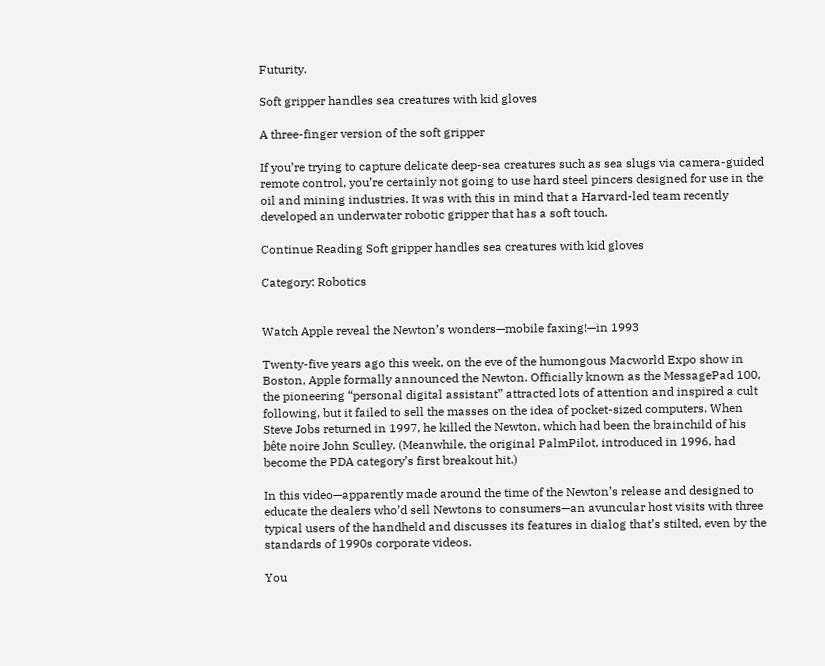Futurity.

Soft gripper handles sea creatures with kid gloves

A three-finger version of the soft gripper

If you’re trying to capture delicate deep-sea creatures such as sea slugs via camera-guided remote control, you’re certainly not going to use hard steel pincers designed for use in the oil and mining industries. It was with this in mind that a Harvard-led team recently developed an underwater robotic gripper that has a soft touch.

Continue Reading Soft gripper handles sea creatures with kid gloves

Category: Robotics


Watch Apple reveal the Newton’s wonders—mobile faxing!—in 1993

Twenty-five years ago this week, on the eve of the humongous Macworld Expo show in Boston, Apple formally announced the Newton. Officially known as the MessagePad 100, the pioneering “personal digital assistant” attracted lots of attention and inspired a cult following, but it failed to sell the masses on the idea of pocket-sized computers. When Steve Jobs returned in 1997, he killed the Newton, which had been the brainchild of his bête noire John Sculley. (Meanwhile, the original PalmPilot, introduced in 1996, had become the PDA category’s first breakout hit.)

In this video—apparently made around the time of the Newton’s release and designed to educate the dealers who’d sell Newtons to consumers—an avuncular host visits with three typical users of the handheld and discusses its features in dialog that’s stilted, even by the standards of 1990s corporate videos.

You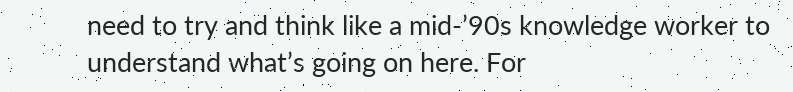need to try and think like a mid-’90s knowledge worker to understand what’s going on here. For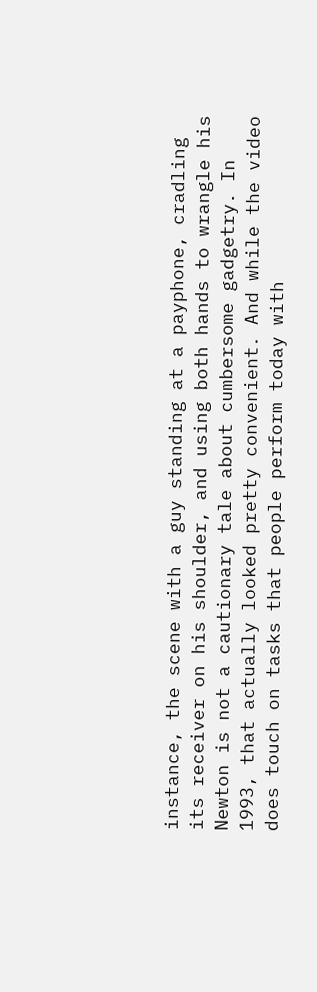instance, the scene with a guy standing at a payphone, cradling its receiver on his shoulder, and using both hands to wrangle his Newton is not a cautionary tale about cumbersome gadgetry. In 1993, that actually looked pretty convenient. And while the video does touch on tasks that people perform today with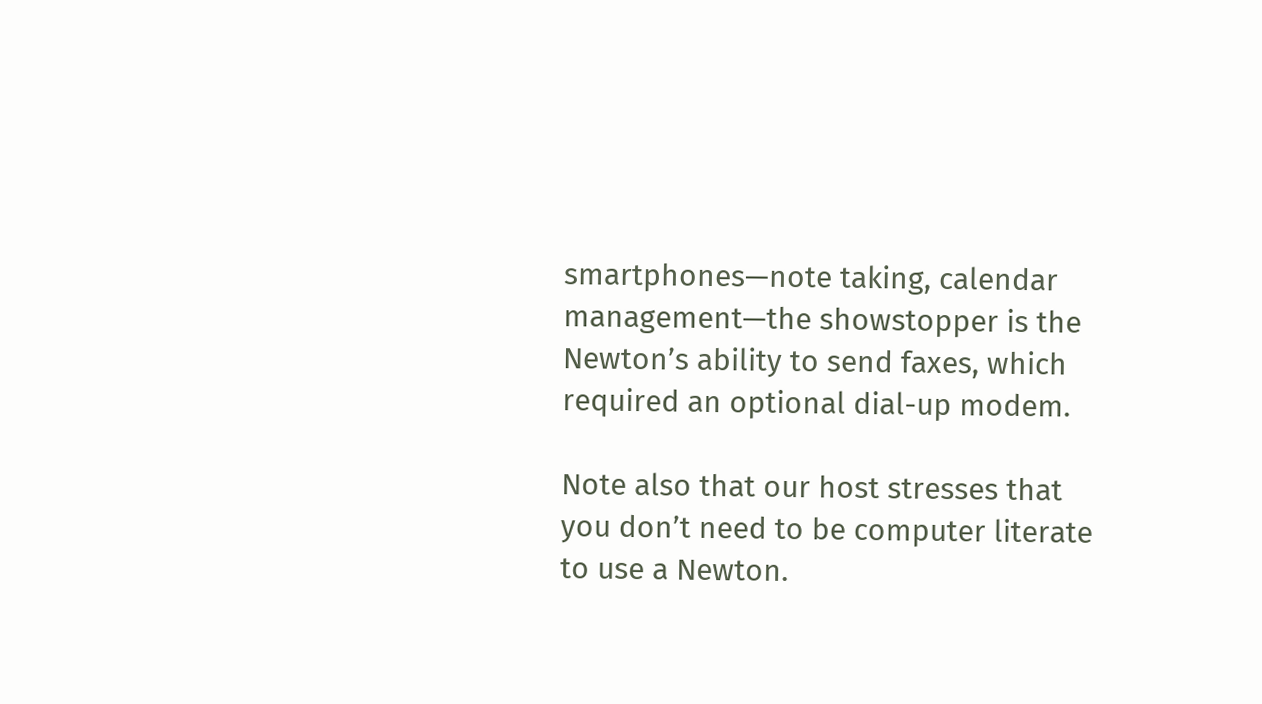smartphones—note taking, calendar management—the showstopper is the Newton’s ability to send faxes, which required an optional dial-up modem.

Note also that our host stresses that you don’t need to be computer literate to use a Newton.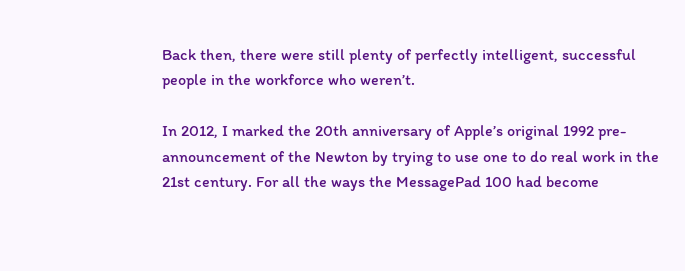Back then, there were still plenty of perfectly intelligent, successful people in the workforce who weren’t.

In 2012, I marked the 20th anniversary of Apple’s original 1992 pre-announcement of the Newton by trying to use one to do real work in the 21st century. For all the ways the MessagePad 100 had become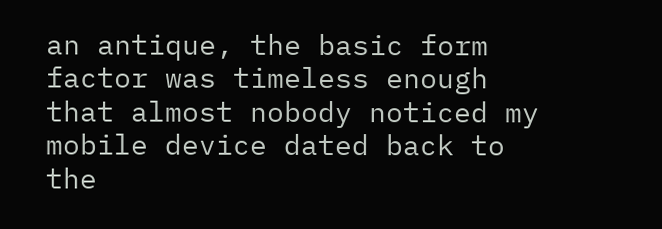an antique, the basic form factor was timeless enough that almost nobody noticed my mobile device dated back to the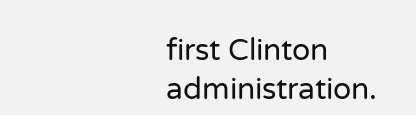first Clinton administration.